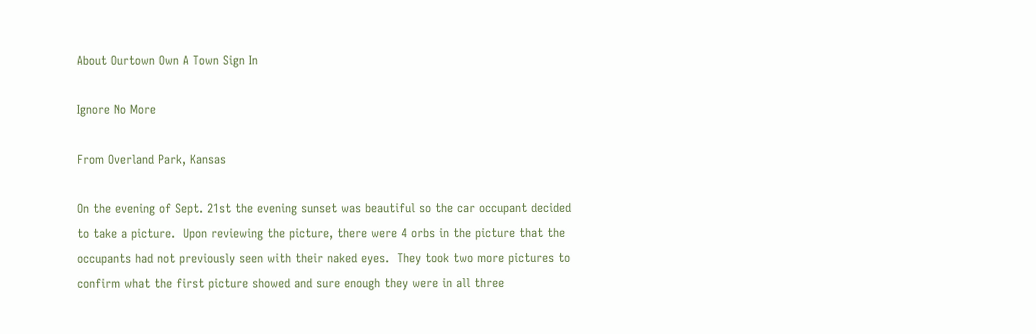About Ourtown Own A Town Sign In

Ignore No More

From Overland Park, Kansas

On the evening of Sept. 21st the evening sunset was beautiful so the car occupant decided to take a picture.  Upon reviewing the picture, there were 4 orbs in the picture that the occupants had not previously seen with their naked eyes.  They took two more pictures to confirm what the first picture showed and sure enough they were in all three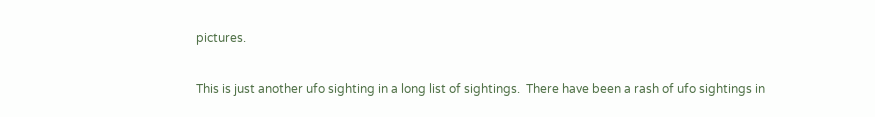pictures.

This is just another ufo sighting in a long list of sightings.  There have been a rash of ufo sightings in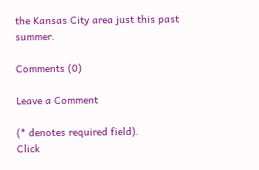the Kansas City area just this past summer.

Comments (0)

Leave a Comment

(* denotes required field).
Click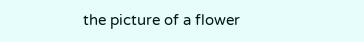the picture of a flower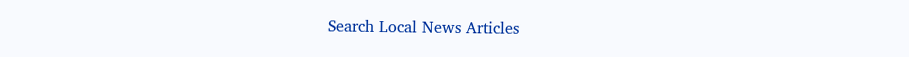Search Local News Articles